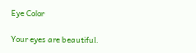Eye Color

Your eyes are beautiful.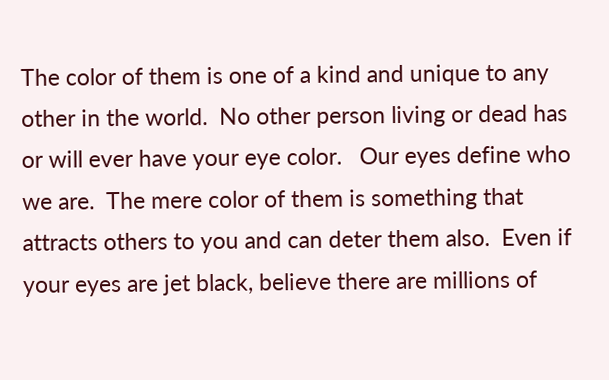The color of them is one of a kind and unique to any other in the world.  No other person living or dead has or will ever have your eye color.   Our eyes define who we are.  The mere color of them is something that attracts others to you and can deter them also.  Even if your eyes are jet black, believe there are millions of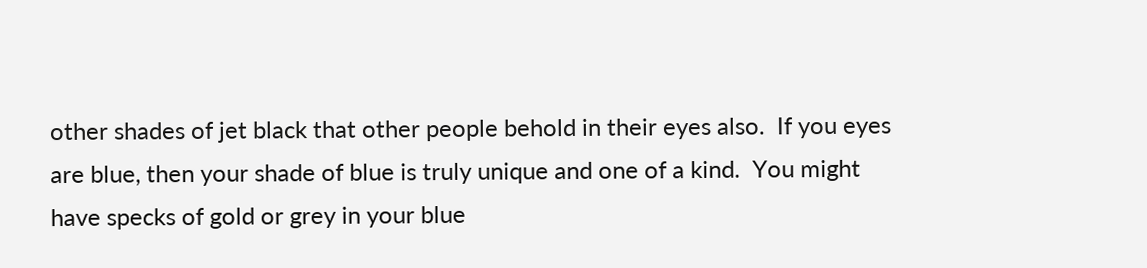other shades of jet black that other people behold in their eyes also.  If you eyes are blue, then your shade of blue is truly unique and one of a kind.  You might have specks of gold or grey in your blue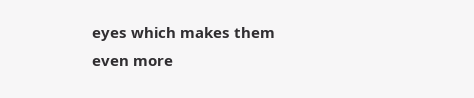eyes which makes them even more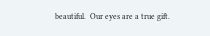beautiful.  Our eyes are a true gift.